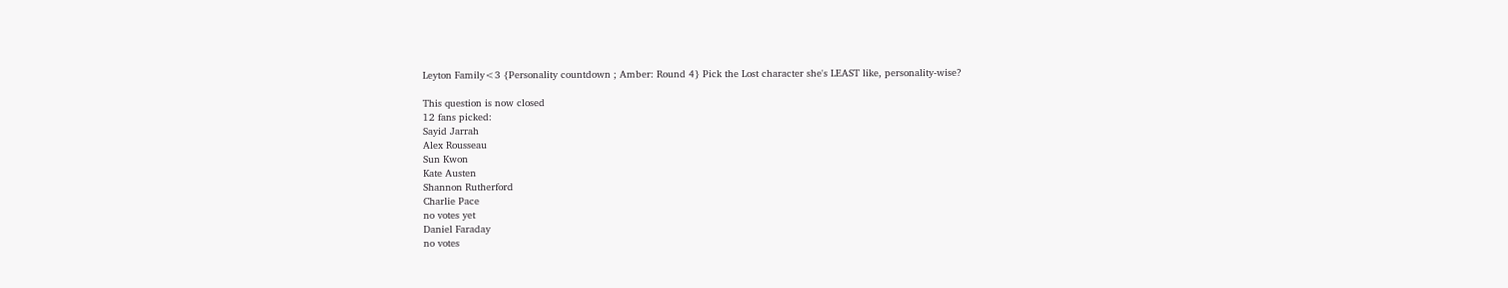Leyton Family<3 {Personality countdown ; Amber: Round 4} Pick the Lost character she's LEAST like, personality-wise?

This question is now closed
12 fans picked:
Sayid Jarrah
Alex Rousseau
Sun Kwon
Kate Austen
Shannon Rutherford
Charlie Pace
no votes yet
Daniel Faraday
no votes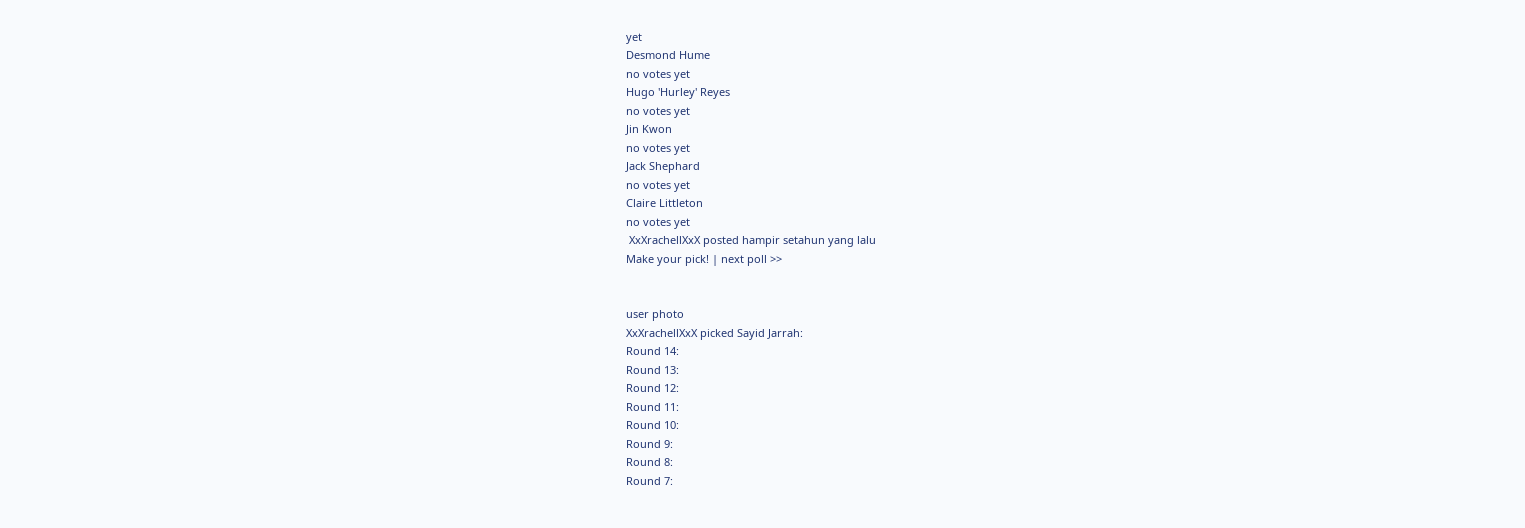yet
Desmond Hume
no votes yet
Hugo 'Hurley' Reyes
no votes yet
Jin Kwon
no votes yet
Jack Shephard
no votes yet
Claire Littleton
no votes yet
 XxXrachellXxX posted hampir setahun yang lalu
Make your pick! | next poll >>


user photo
XxXrachellXxX picked Sayid Jarrah:
Round 14:
Round 13:
Round 12:
Round 11:
Round 10:
Round 9:
Round 8:
Round 7: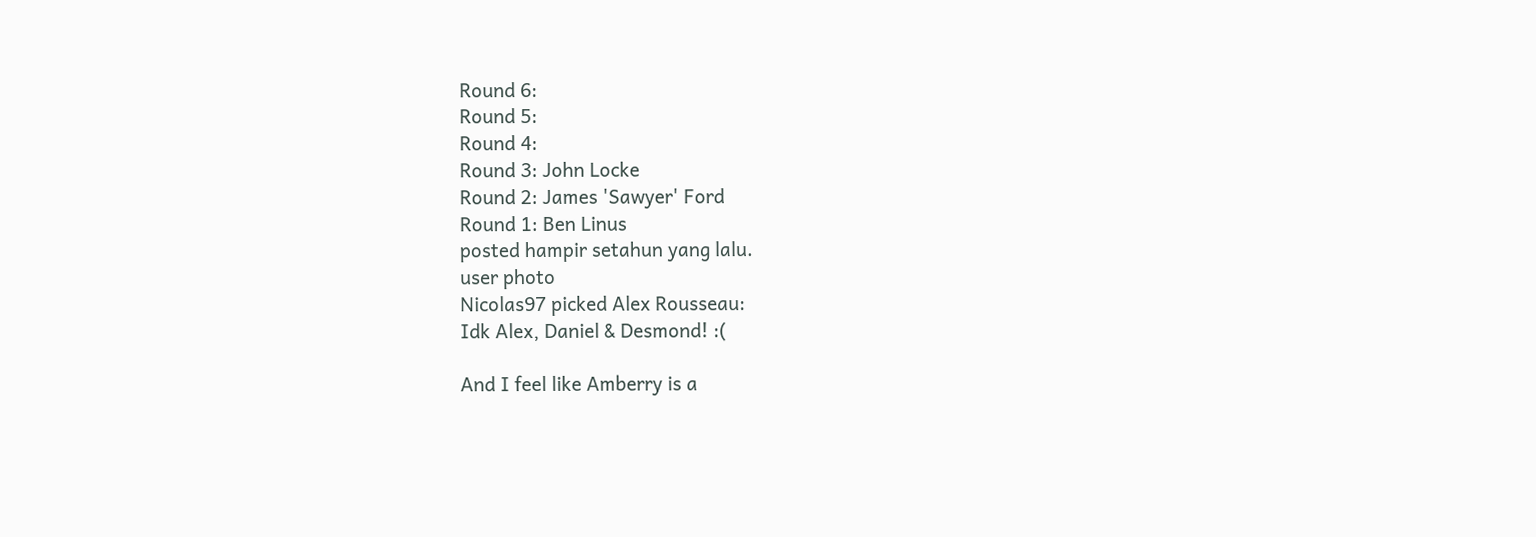Round 6:
Round 5:
Round 4:
Round 3: John Locke
Round 2: James 'Sawyer' Ford
Round 1: Ben Linus
posted hampir setahun yang lalu.
user photo
Nicolas97 picked Alex Rousseau:
Idk Alex, Daniel & Desmond! :(

And I feel like Amberry is a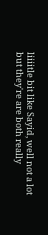liiiitle bit like Sayid, well not a lot but they're are both really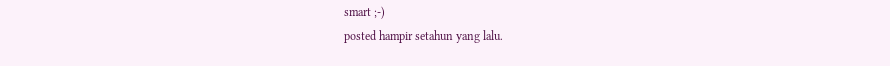smart ;-)
posted hampir setahun yang lalu.